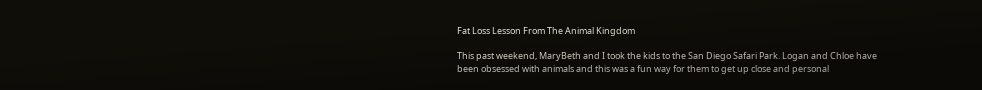Fat Loss Lesson From The Animal Kingdom

This past weekend, MaryBeth and I took the kids to the San Diego Safari Park. Logan and Chloe have been obsessed with animals and this was a fun way for them to get up close and personal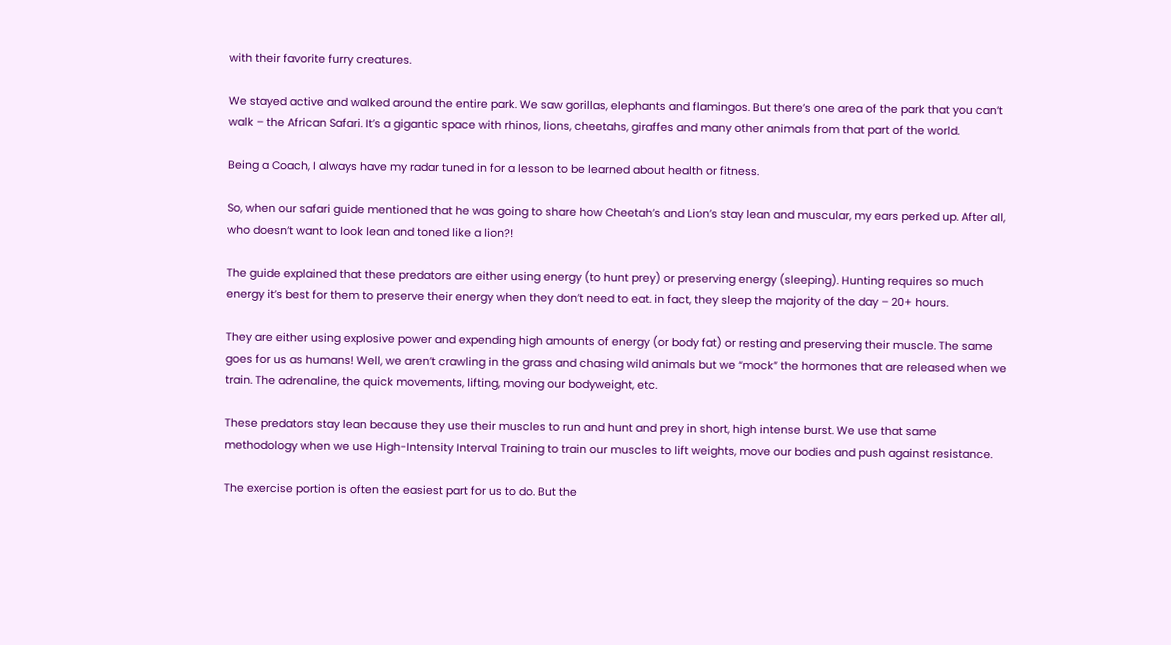with their favorite furry creatures.

We stayed active and walked around the entire park. We saw gorillas, elephants and flamingos. But there’s one area of the park that you can’t walk – the African Safari. It’s a gigantic space with rhinos, lions, cheetahs, giraffes and many other animals from that part of the world.

Being a Coach, I always have my radar tuned in for a lesson to be learned about health or fitness.

So, when our safari guide mentioned that he was going to share how Cheetah’s and Lion’s stay lean and muscular, my ears perked up. After all, who doesn’t want to look lean and toned like a lion?!

The guide explained that these predators are either using energy (to hunt prey) or preserving energy (sleeping). Hunting requires so much energy it’s best for them to preserve their energy when they don’t need to eat. in fact, they sleep the majority of the day – 20+ hours.

They are either using explosive power and expending high amounts of energy (or body fat) or resting and preserving their muscle. The same goes for us as humans! Well, we aren’t crawling in the grass and chasing wild animals but we “mock” the hormones that are released when we train. The adrenaline, the quick movements, lifting, moving our bodyweight, etc.

These predators stay lean because they use their muscles to run and hunt and prey in short, high intense burst. We use that same methodology when we use High-Intensity Interval Training to train our muscles to lift weights, move our bodies and push against resistance.

The exercise portion is often the easiest part for us to do. But the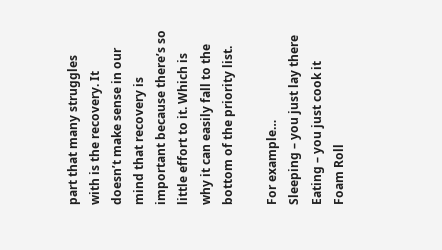part that many struggles with is the recovery. It doesn’t make sense in our mind that recovery is important because there’s so little effort to it. Which is why it can easily fall to the bottom of the priority list.

For example…
Sleeping – you just lay there
Eating – you just cook it
Foam Roll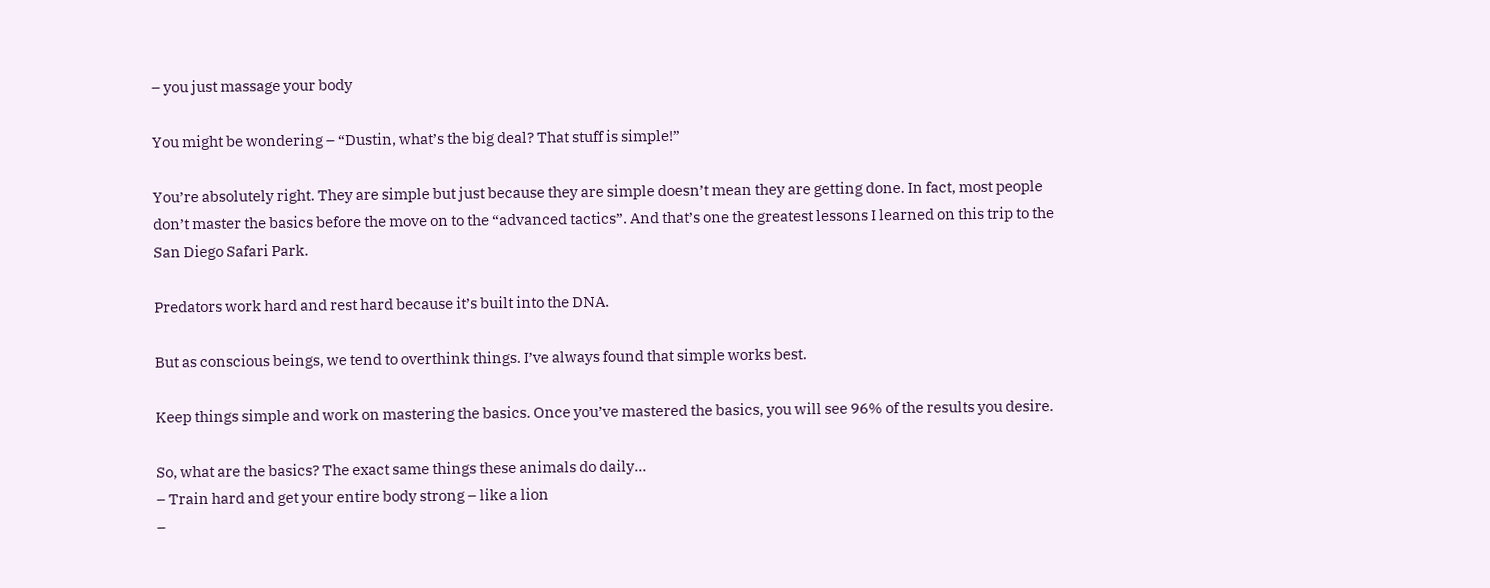– you just massage your body

You might be wondering – “Dustin, what’s the big deal? That stuff is simple!”

You’re absolutely right. They are simple but just because they are simple doesn’t mean they are getting done. In fact, most people don’t master the basics before the move on to the “advanced tactics”. And that’s one the greatest lessons I learned on this trip to the San Diego Safari Park.

Predators work hard and rest hard because it’s built into the DNA.

But as conscious beings, we tend to overthink things. I’ve always found that simple works best.

Keep things simple and work on mastering the basics. Once you’ve mastered the basics, you will see 96% of the results you desire.

So, what are the basics? The exact same things these animals do daily…
– Train hard and get your entire body strong – like a lion
–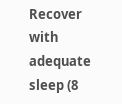Recover with adequate sleep (8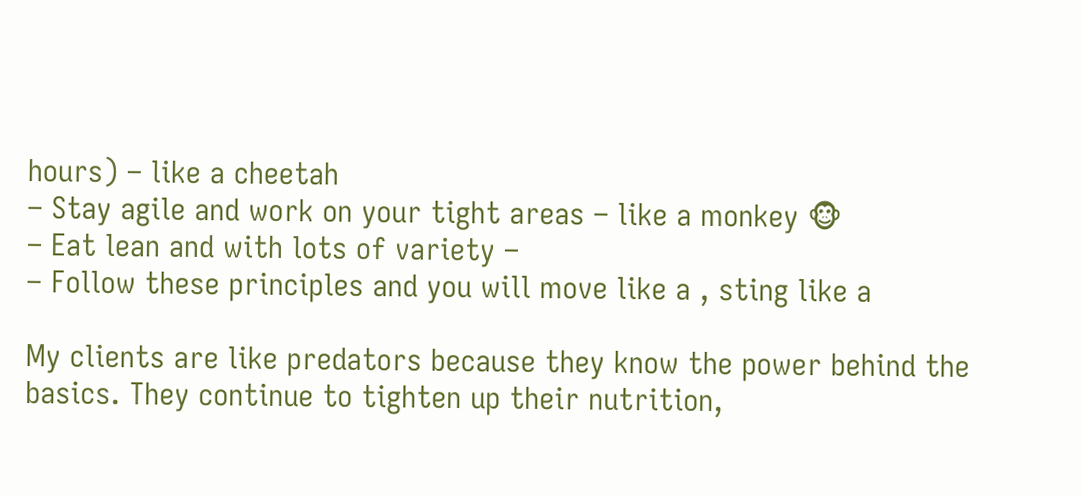hours) – like a cheetah
– Stay agile and work on your tight areas – like a monkey 🐵
– Eat lean and with lots of variety –
– Follow these principles and you will move like a , sting like a

My clients are like predators because they know the power behind the basics. They continue to tighten up their nutrition,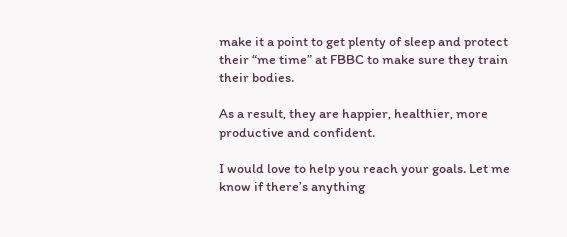make it a point to get plenty of sleep and protect their “me time” at FBBC to make sure they train their bodies.

As a result, they are happier, healthier, more productive and confident.

I would love to help you reach your goals. Let me know if there’s anything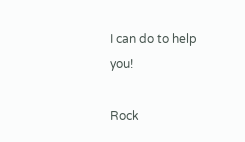I can do to help you!

Rock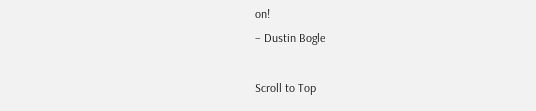on!
– Dustin Bogle

Scroll to Top